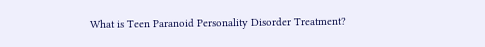What is Teen Paranoid Personality Disorder Treatment?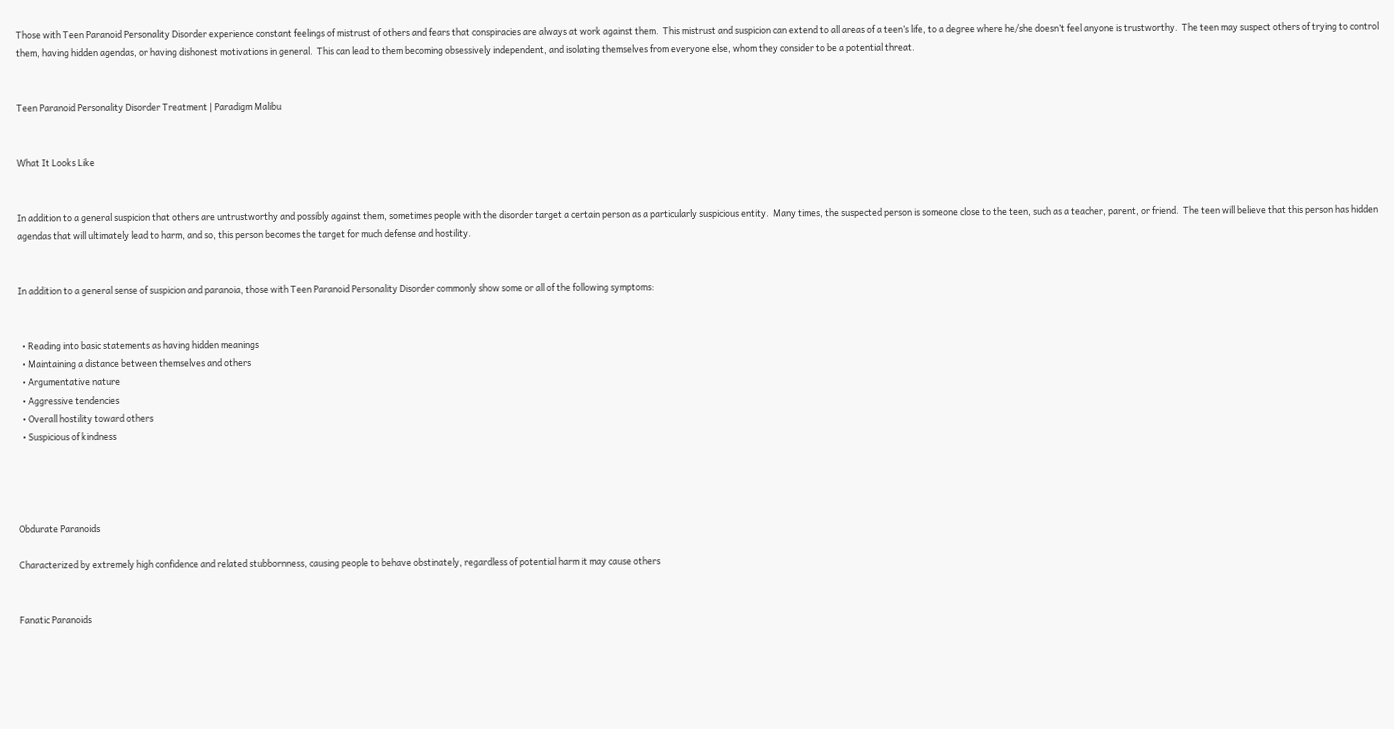Those with Teen Paranoid Personality Disorder experience constant feelings of mistrust of others and fears that conspiracies are always at work against them.  This mistrust and suspicion can extend to all areas of a teen’s life, to a degree where he/she doesn’t feel anyone is trustworthy.  The teen may suspect others of trying to control them, having hidden agendas, or having dishonest motivations in general.  This can lead to them becoming obsessively independent, and isolating themselves from everyone else, whom they consider to be a potential threat.


Teen Paranoid Personality Disorder Treatment | Paradigm Malibu


What It Looks Like


In addition to a general suspicion that others are untrustworthy and possibly against them, sometimes people with the disorder target a certain person as a particularly suspicious entity.  Many times, the suspected person is someone close to the teen, such as a teacher, parent, or friend.  The teen will believe that this person has hidden agendas that will ultimately lead to harm, and so, this person becomes the target for much defense and hostility.


In addition to a general sense of suspicion and paranoia, those with Teen Paranoid Personality Disorder commonly show some or all of the following symptoms:


  • Reading into basic statements as having hidden meanings
  • Maintaining a distance between themselves and others
  • Argumentative nature
  • Aggressive tendencies
  • Overall hostility toward others
  • Suspicious of kindness




Obdurate Paranoids

Characterized by extremely high confidence and related stubbornness, causing people to behave obstinately, regardless of potential harm it may cause others


Fanatic Paranoids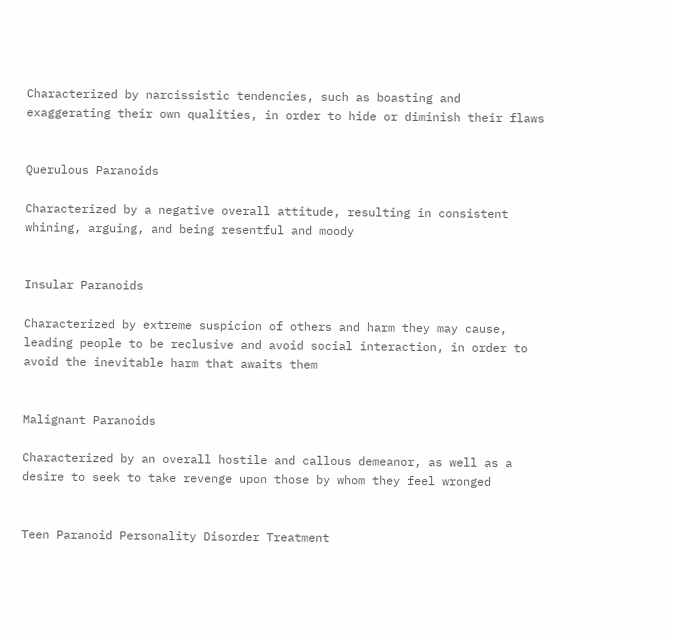Characterized by narcissistic tendencies, such as boasting and exaggerating their own qualities, in order to hide or diminish their flaws


Querulous Paranoids

Characterized by a negative overall attitude, resulting in consistent whining, arguing, and being resentful and moody


Insular Paranoids

Characterized by extreme suspicion of others and harm they may cause, leading people to be reclusive and avoid social interaction, in order to avoid the inevitable harm that awaits them


Malignant Paranoids

Characterized by an overall hostile and callous demeanor, as well as a desire to seek to take revenge upon those by whom they feel wronged


Teen Paranoid Personality Disorder Treatment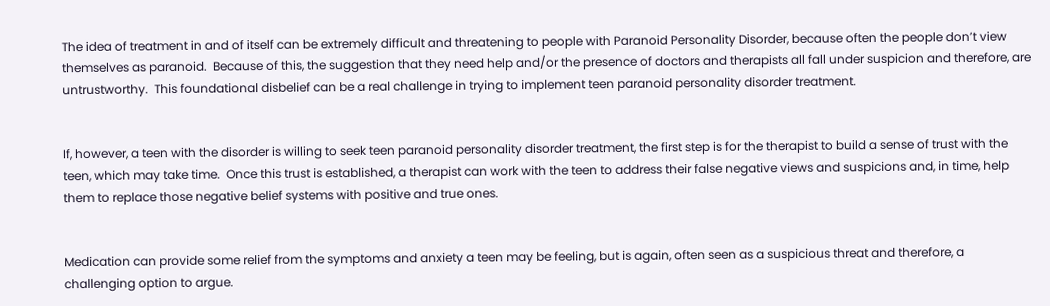The idea of treatment in and of itself can be extremely difficult and threatening to people with Paranoid Personality Disorder, because often the people don’t view themselves as paranoid.  Because of this, the suggestion that they need help and/or the presence of doctors and therapists all fall under suspicion and therefore, are untrustworthy.  This foundational disbelief can be a real challenge in trying to implement teen paranoid personality disorder treatment.


If, however, a teen with the disorder is willing to seek teen paranoid personality disorder treatment, the first step is for the therapist to build a sense of trust with the teen, which may take time.  Once this trust is established, a therapist can work with the teen to address their false negative views and suspicions and, in time, help them to replace those negative belief systems with positive and true ones.


Medication can provide some relief from the symptoms and anxiety a teen may be feeling, but is again, often seen as a suspicious threat and therefore, a challenging option to argue.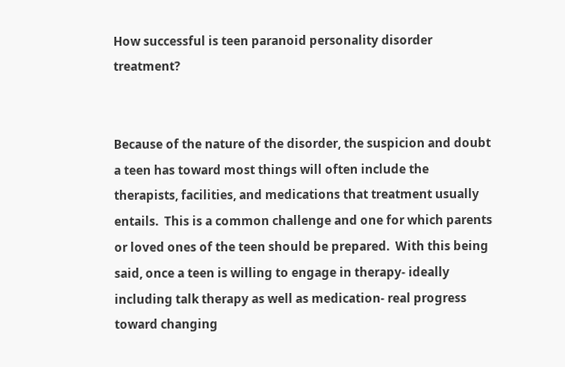How successful is teen paranoid personality disorder treatment?


Because of the nature of the disorder, the suspicion and doubt a teen has toward most things will often include the therapists, facilities, and medications that treatment usually entails.  This is a common challenge and one for which parents or loved ones of the teen should be prepared.  With this being said, once a teen is willing to engage in therapy- ideally including talk therapy as well as medication- real progress toward changing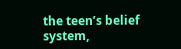the teen’s belief system,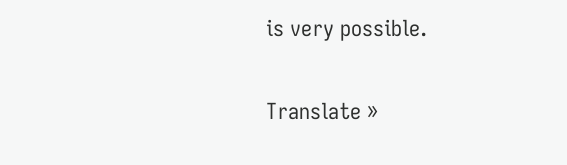is very possible.

Translate »